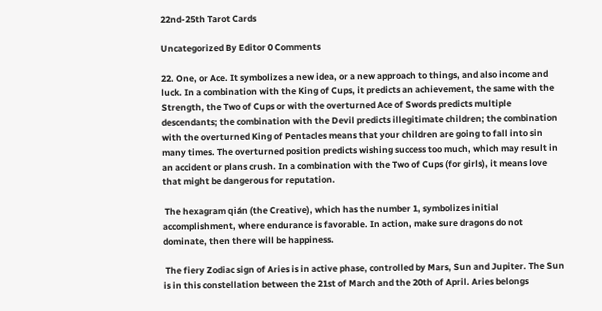22nd-25th Tarot Cards

Uncategorized By Editor 0 Comments

22. One, or Ace. It symbolizes a new idea, or a new approach to things, and also income and luck. In a combination with the King of Cups, it predicts an achievement, the same with the Strength, the Two of Cups or with the overturned Ace of Swords predicts multiple descendants; the combination with the Devil predicts illegitimate children; the combination with the overturned King of Pentacles means that your children are going to fall into sin many times. The overturned position predicts wishing success too much, which may result in an accident or plans crush. In a combination with the Two of Cups (for girls), it means love that might be dangerous for reputation.

 The hexagram qián (the Creative), which has the number 1, symbolizes initial accomplishment, where endurance is favorable. In action, make sure dragons do not dominate, then there will be happiness.

 The fiery Zodiac sign of Aries is in active phase, controlled by Mars, Sun and Jupiter. The Sun is in this constellation between the 21st of March and the 20th of April. Aries belongs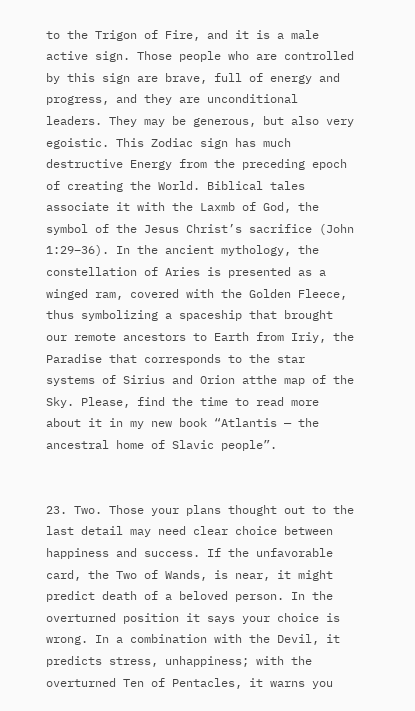to the Trigon of Fire, and it is a male active sign. Those people who are controlled by this sign are brave, full of energy and progress, and they are unconditional leaders. They may be generous, but also very egoistic. This Zodiac sign has much destructive Energy from the preceding epoch of creating the World. Biblical tales associate it with the Laxmb of God, the symbol of the Jesus Christ’s sacrifice (John 1:29–36). In the ancient mythology, the constellation of Aries is presented as a winged ram, covered with the Golden Fleece, thus symbolizing a spaceship that brought our remote ancestors to Earth from Iriy, the Paradise that corresponds to the star systems of Sirius and Orion atthe map of the Sky. Please, find the time to read more about it in my new book “Atlantis — the ancestral home of Slavic people”.


23. Two. Those your plans thought out to the last detail may need clear choice between happiness and success. If the unfavorable card, the Two of Wands, is near, it might predict death of a beloved person. In the overturned position it says your choice is wrong. In a combination with the Devil, it predicts stress, unhappiness; with the overturned Ten of Pentacles, it warns you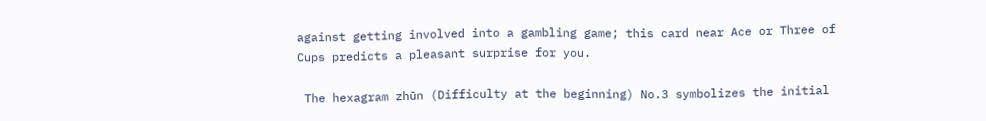against getting involved into a gambling game; this card near Ace or Three of Cups predicts a pleasant surprise for you.

 The hexagram zhūn (Difficulty at the beginning) No.3 symbolizes the initial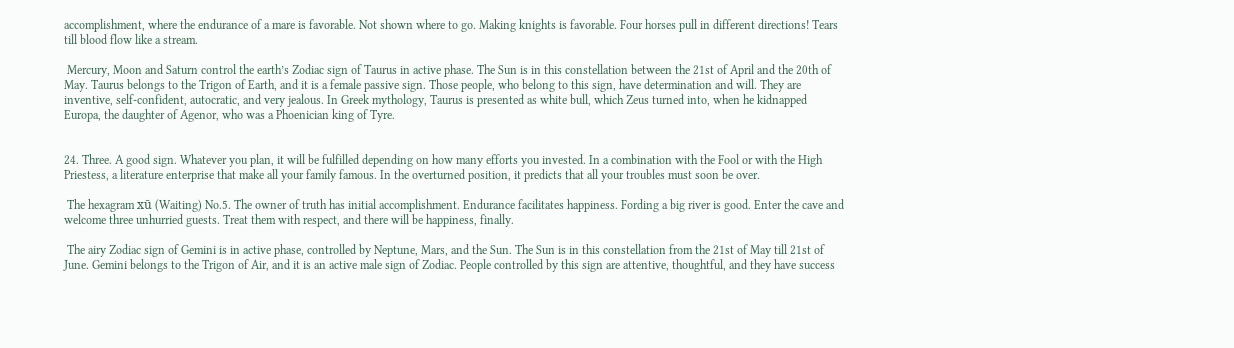accomplishment, where the endurance of a mare is favorable. Not shown where to go. Making knights is favorable. Four horses pull in different directions! Tears till blood flow like a stream.

 Mercury, Moon and Saturn control the earth’s Zodiac sign of Taurus in active phase. The Sun is in this constellation between the 21st of April and the 20th of May. Taurus belongs to the Trigon of Earth, and it is a female passive sign. Those people, who belong to this sign, have determination and will. They are inventive, self-confident, autocratic, and very jealous. In Greek mythology, Taurus is presented as white bull, which Zeus turned into, when he kidnapped Europa, the daughter of Agenor, who was a Phoenician king of Tyre.


24. Three. A good sign. Whatever you plan, it will be fulfilled depending on how many efforts you invested. In a combination with the Fool or with the High Priestess, a literature enterprise that make all your family famous. In the overturned position, it predicts that all your troubles must soon be over.

 The hexagram xū (Waiting) No.5. The owner of truth has initial accomplishment. Endurance facilitates happiness. Fording a big river is good. Enter the cave and welcome three unhurried guests. Treat them with respect, and there will be happiness, finally.

 The airy Zodiac sign of Gemini is in active phase, controlled by Neptune, Mars, and the Sun. The Sun is in this constellation from the 21st of May till 21st of June. Gemini belongs to the Trigon of Air, and it is an active male sign of Zodiac. People controlled by this sign are attentive, thoughtful, and they have success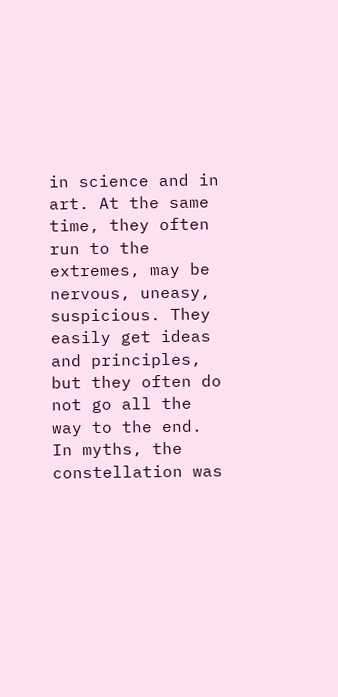in science and in art. At the same time, they often run to the extremes, may be nervous, uneasy, suspicious. They easily get ideas and principles, but they often do not go all the way to the end. In myths, the constellation was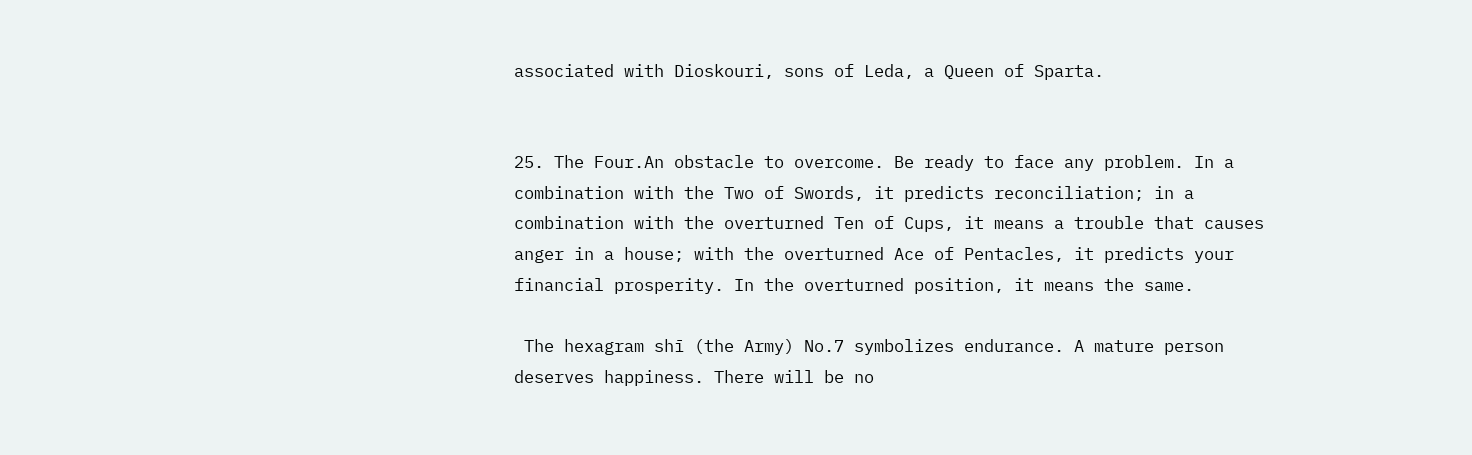associated with Dioskouri, sons of Leda, a Queen of Sparta.


25. The Four.An obstacle to overcome. Be ready to face any problem. In a combination with the Two of Swords, it predicts reconciliation; in a combination with the overturned Ten of Cups, it means a trouble that causes anger in a house; with the overturned Ace of Pentacles, it predicts your financial prosperity. In the overturned position, it means the same.

 The hexagram shī (the Army) No.7 symbolizes endurance. A mature person deserves happiness. There will be no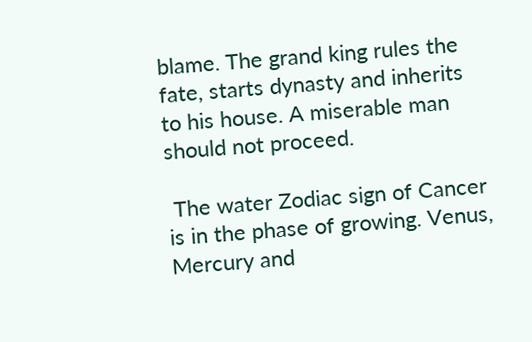blame. The grand king rules the fate, starts dynasty and inherits to his house. A miserable man should not proceed.

 The water Zodiac sign of Cancer is in the phase of growing. Venus, Mercury and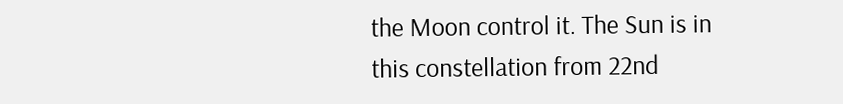the Moon control it. The Sun is in this constellation from 22nd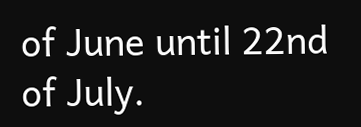of June until 22nd of July.